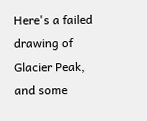Here's a failed drawing of Glacier Peak, and some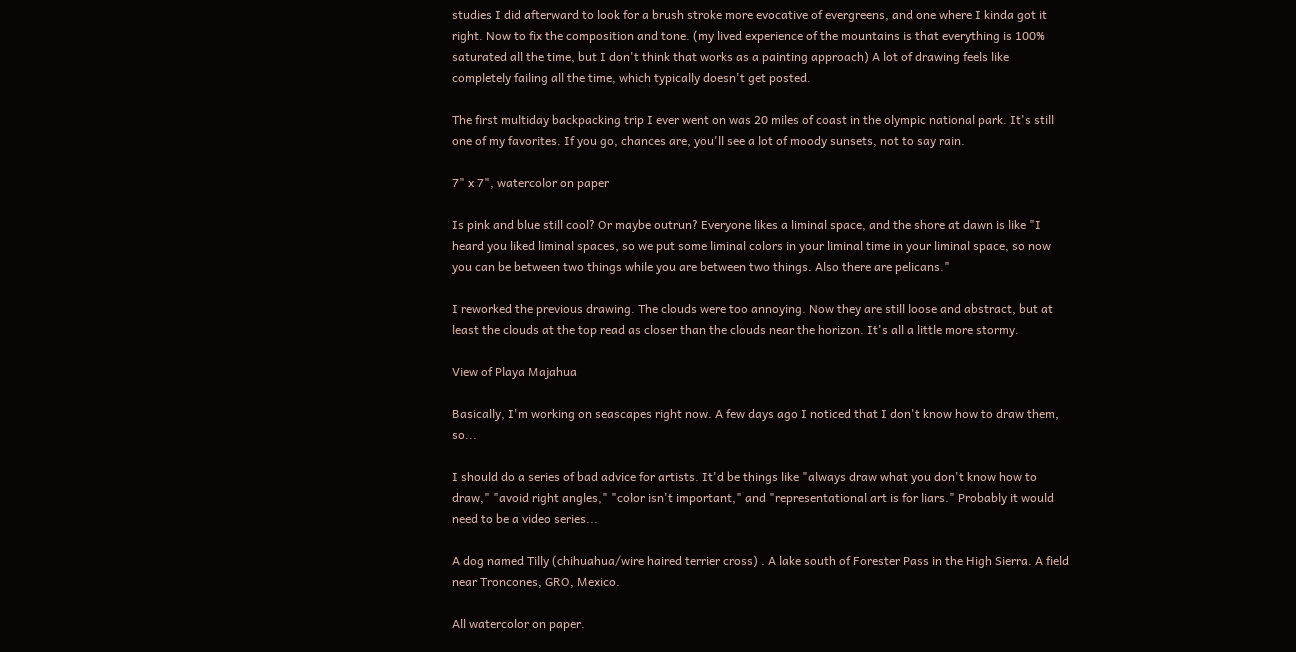studies I did afterward to look for a brush stroke more evocative of evergreens, and one where I kinda got it right. Now to fix the composition and tone. (my lived experience of the mountains is that everything is 100% saturated all the time, but I don't think that works as a painting approach) A lot of drawing feels like completely failing all the time, which typically doesn't get posted.

The first multiday backpacking trip I ever went on was 20 miles of coast in the olympic national park. It's still one of my favorites. If you go, chances are, you'll see a lot of moody sunsets, not to say rain.

7" x 7", watercolor on paper

Is pink and blue still cool? Or maybe outrun? Everyone likes a liminal space, and the shore at dawn is like "I heard you liked liminal spaces, so we put some liminal colors in your liminal time in your liminal space, so now you can be between two things while you are between two things. Also there are pelicans."

I reworked the previous drawing. The clouds were too annoying. Now they are still loose and abstract, but at least the clouds at the top read as closer than the clouds near the horizon. It's all a little more stormy.

View of Playa Majahua

Basically, I'm working on seascapes right now. A few days ago I noticed that I don't know how to draw them, so...

I should do a series of bad advice for artists. It'd be things like "always draw what you don't know how to draw," "avoid right angles," "color isn't important," and "representational art is for liars." Probably it would need to be a video series...

A dog named Tilly (chihuahua/wire haired terrier cross) . A lake south of Forester Pass in the High Sierra. A field near Troncones, GRO, Mexico.

All watercolor on paper.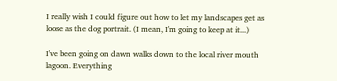I really wish I could figure out how to let my landscapes get as loose as the dog portrait. (I mean, I'm going to keep at it...)

I've been going on dawn walks down to the local river mouth lagoon. Everything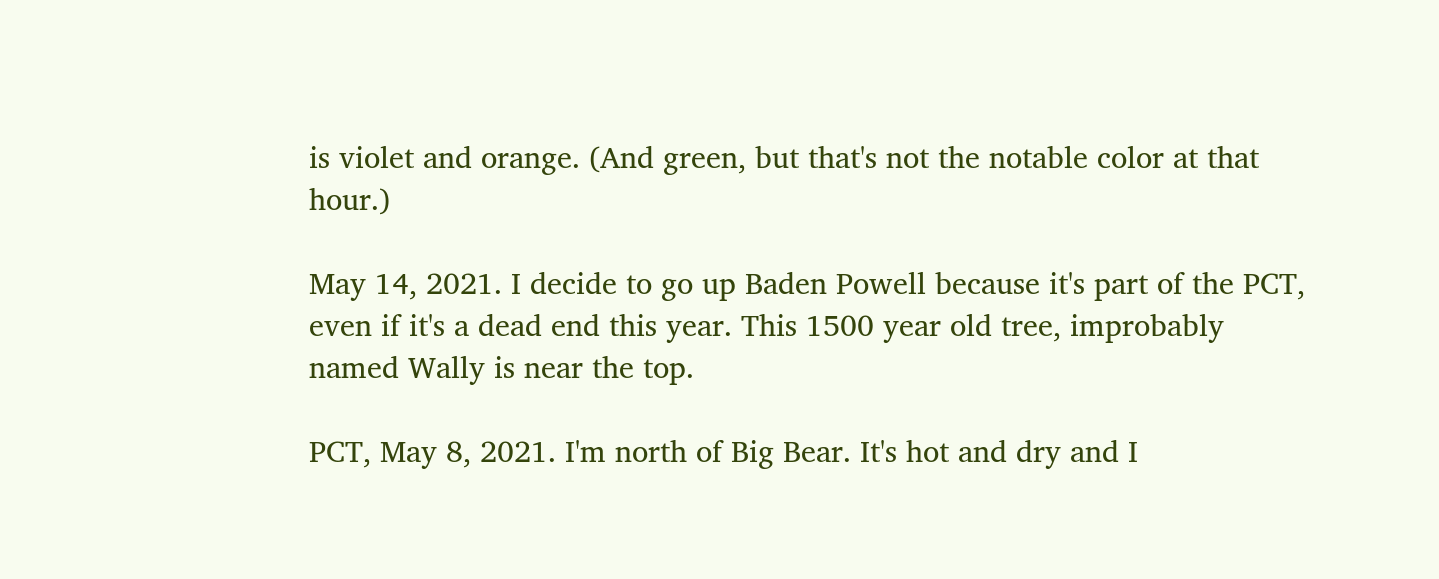is violet and orange. (And green, but that's not the notable color at that hour.)

May 14, 2021. I decide to go up Baden Powell because it's part of the PCT, even if it's a dead end this year. This 1500 year old tree, improbably named Wally is near the top.

PCT, May 8, 2021. I'm north of Big Bear. It's hot and dry and I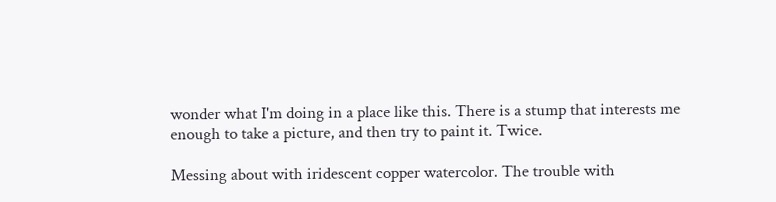wonder what I'm doing in a place like this. There is a stump that interests me enough to take a picture, and then try to paint it. Twice.

Messing about with iridescent copper watercolor. The trouble with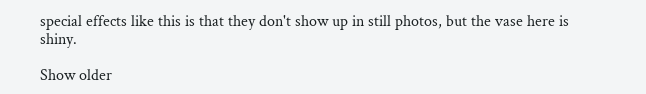special effects like this is that they don't show up in still photos, but the vase here is shiny.

Show older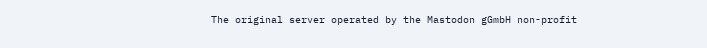The original server operated by the Mastodon gGmbH non-profit